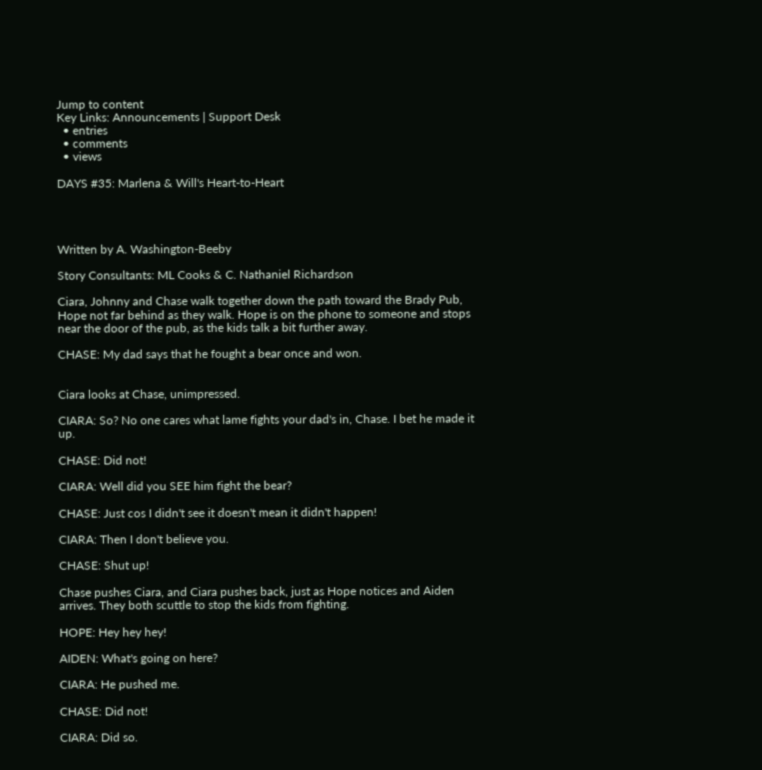Jump to content
Key Links: Announcements | Support Desk
  • entries
  • comments
  • views

DAYS #35: Marlena & Will's Heart-to-Heart




Written by A. Washington-Beeby

Story Consultants: ML Cooks & C. Nathaniel Richardson

Ciara, Johnny and Chase walk together down the path toward the Brady Pub, Hope not far behind as they walk. Hope is on the phone to someone and stops near the door of the pub, as the kids talk a bit further away.

CHASE: My dad says that he fought a bear once and won.


Ciara looks at Chase, unimpressed.

CIARA: So? No one cares what lame fights your dad's in, Chase. I bet he made it up.

CHASE: Did not!

CIARA: Well did you SEE him fight the bear?

CHASE: Just cos I didn't see it doesn't mean it didn't happen!

CIARA: Then I don't believe you.

CHASE: Shut up!

Chase pushes Ciara, and Ciara pushes back, just as Hope notices and Aiden arrives. They both scuttle to stop the kids from fighting.

HOPE: Hey hey hey!

AIDEN: What's going on here?

CIARA: He pushed me.

CHASE: Did not!

CIARA: Did so.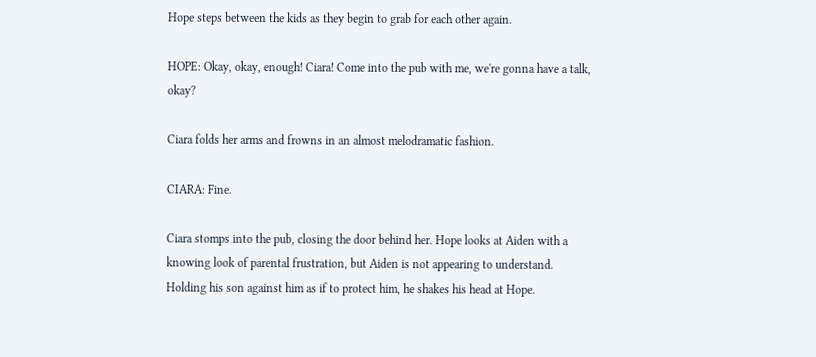Hope steps between the kids as they begin to grab for each other again.

HOPE: Okay, okay, enough! Ciara! Come into the pub with me, we're gonna have a talk, okay?

Ciara folds her arms and frowns in an almost melodramatic fashion.

CIARA: Fine.

Ciara stomps into the pub, closing the door behind her. Hope looks at Aiden with a knowing look of parental frustration, but Aiden is not appearing to understand. Holding his son against him as if to protect him, he shakes his head at Hope.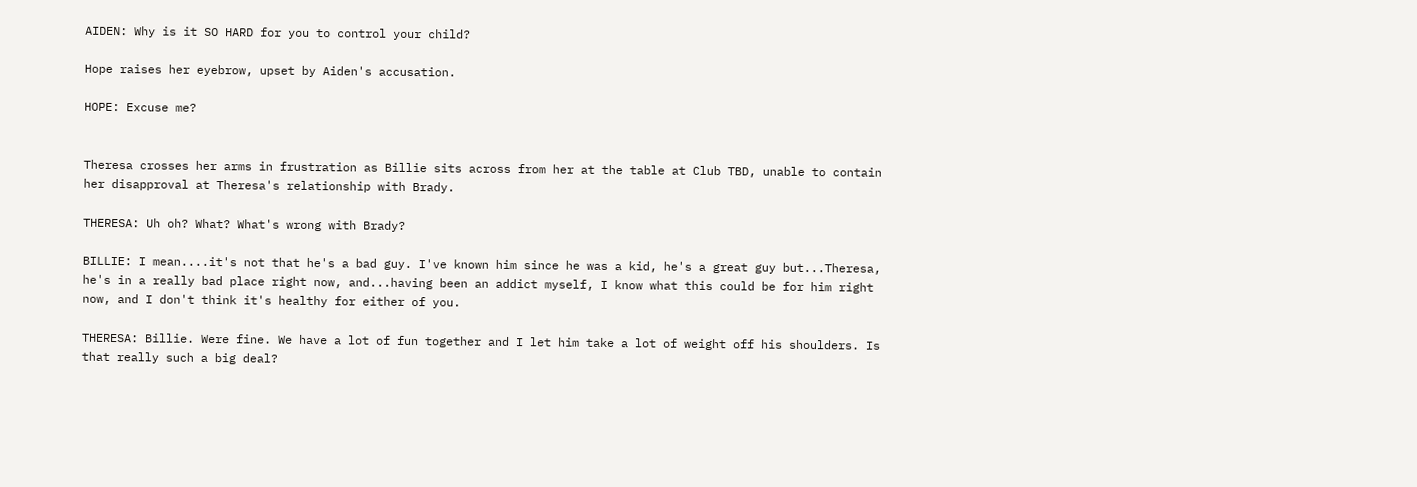AIDEN: Why is it SO HARD for you to control your child?

Hope raises her eyebrow, upset by Aiden's accusation.

HOPE: Excuse me?


Theresa crosses her arms in frustration as Billie sits across from her at the table at Club TBD, unable to contain her disapproval at Theresa's relationship with Brady.

THERESA: Uh oh? What? What's wrong with Brady?

BILLIE: I mean....it's not that he's a bad guy. I've known him since he was a kid, he's a great guy but...Theresa, he's in a really bad place right now, and...having been an addict myself, I know what this could be for him right now, and I don't think it's healthy for either of you.

THERESA: Billie. Were fine. We have a lot of fun together and I let him take a lot of weight off his shoulders. Is that really such a big deal?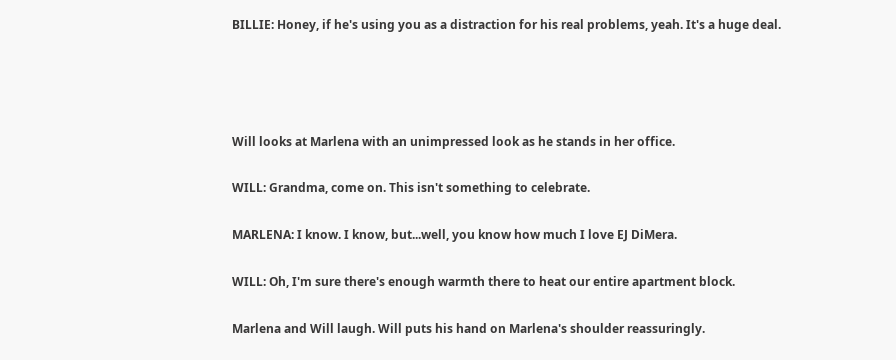BILLIE: Honey, if he's using you as a distraction for his real problems, yeah. It's a huge deal.




Will looks at Marlena with an unimpressed look as he stands in her office.

WILL: Grandma, come on. This isn't something to celebrate.

MARLENA: I know. I know, but...well, you know how much I love EJ DiMera.

WILL: Oh, I'm sure there's enough warmth there to heat our entire apartment block.

Marlena and Will laugh. Will puts his hand on Marlena's shoulder reassuringly.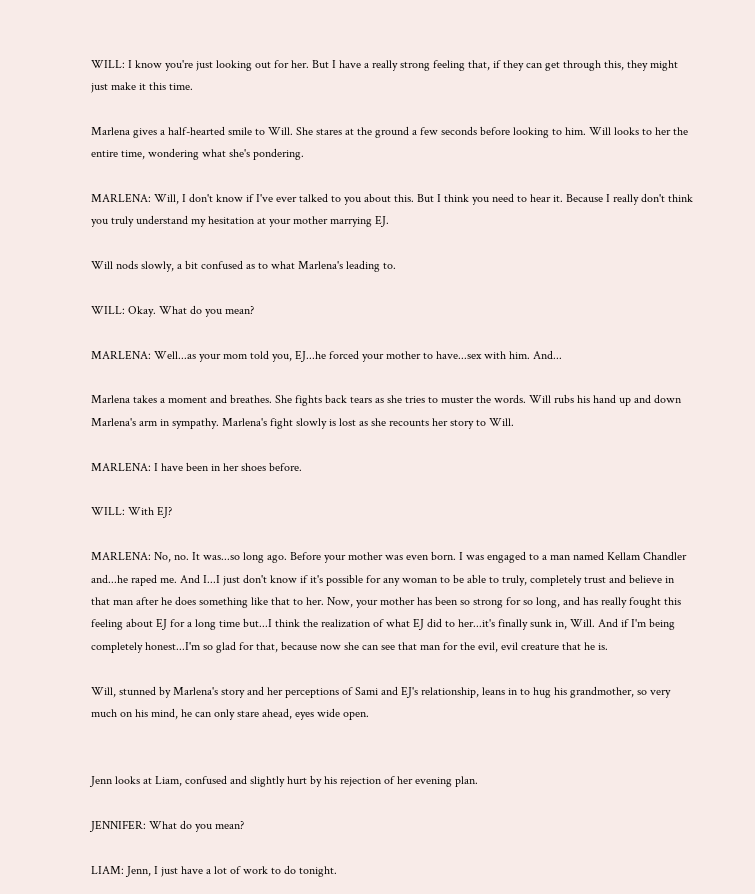WILL: I know you're just looking out for her. But I have a really strong feeling that, if they can get through this, they might just make it this time.

Marlena gives a half-hearted smile to Will. She stares at the ground a few seconds before looking to him. Will looks to her the entire time, wondering what she's pondering.

MARLENA: Will, I don't know if I've ever talked to you about this. But I think you need to hear it. Because I really don't think you truly understand my hesitation at your mother marrying EJ.

Will nods slowly, a bit confused as to what Marlena's leading to.

WILL: Okay. What do you mean?

MARLENA: Well...as your mom told you, EJ...he forced your mother to have...sex with him. And...

Marlena takes a moment and breathes. She fights back tears as she tries to muster the words. Will rubs his hand up and down Marlena's arm in sympathy. Marlena's fight slowly is lost as she recounts her story to Will.

MARLENA: I have been in her shoes before.

WILL: With EJ?

MARLENA: No, no. It was...so long ago. Before your mother was even born. I was engaged to a man named Kellam Chandler and...he raped me. And I...I just don't know if it's possible for any woman to be able to truly, completely trust and believe in that man after he does something like that to her. Now, your mother has been so strong for so long, and has really fought this feeling about EJ for a long time but...I think the realization of what EJ did to her...it's finally sunk in, Will. And if I'm being completely honest...I'm so glad for that, because now she can see that man for the evil, evil creature that he is.

Will, stunned by Marlena's story and her perceptions of Sami and EJ's relationship, leans in to hug his grandmother, so very much on his mind, he can only stare ahead, eyes wide open.


Jenn looks at Liam, confused and slightly hurt by his rejection of her evening plan.

JENNIFER: What do you mean?

LIAM: Jenn, I just have a lot of work to do tonight.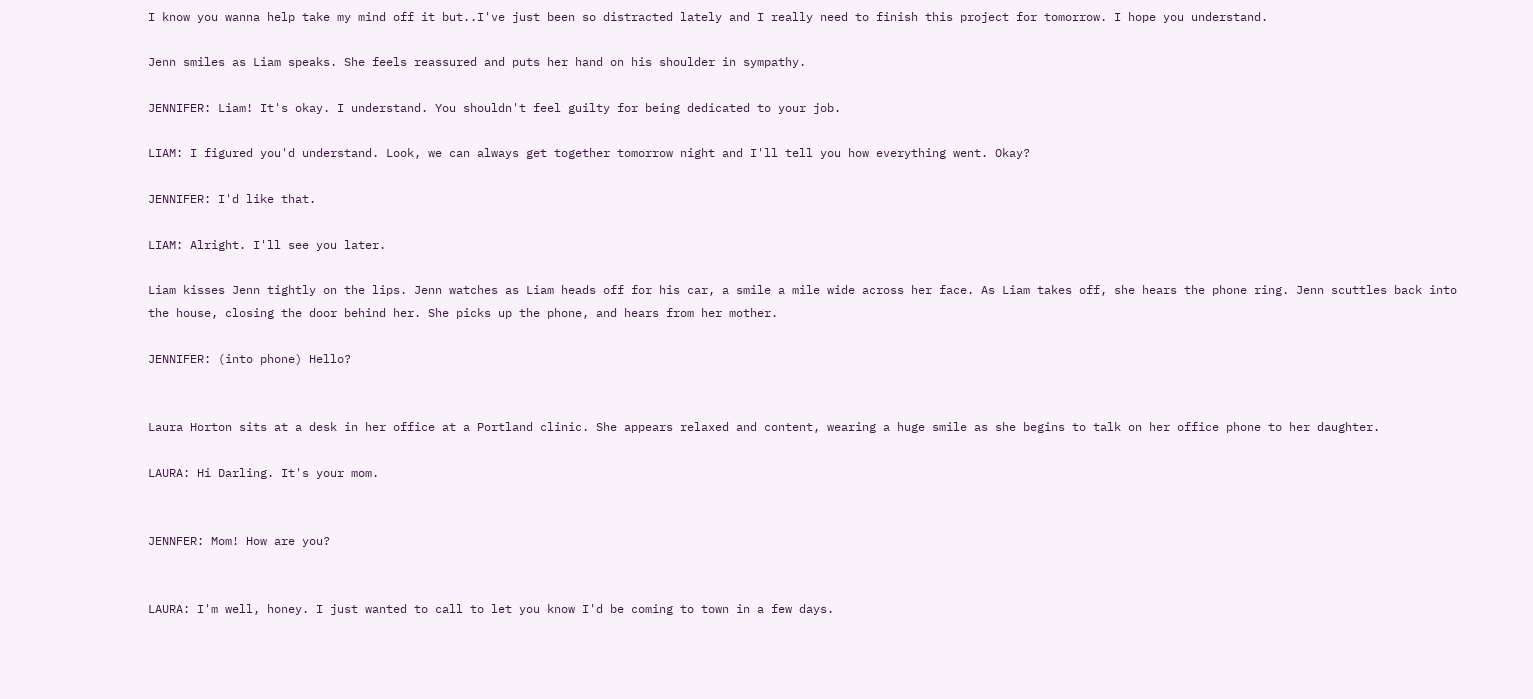I know you wanna help take my mind off it but..I've just been so distracted lately and I really need to finish this project for tomorrow. I hope you understand.

Jenn smiles as Liam speaks. She feels reassured and puts her hand on his shoulder in sympathy.

JENNIFER: Liam! It's okay. I understand. You shouldn't feel guilty for being dedicated to your job.

LIAM: I figured you'd understand. Look, we can always get together tomorrow night and I'll tell you how everything went. Okay?

JENNIFER: I'd like that.

LIAM: Alright. I'll see you later.

Liam kisses Jenn tightly on the lips. Jenn watches as Liam heads off for his car, a smile a mile wide across her face. As Liam takes off, she hears the phone ring. Jenn scuttles back into the house, closing the door behind her. She picks up the phone, and hears from her mother.

JENNIFER: (into phone) Hello?


Laura Horton sits at a desk in her office at a Portland clinic. She appears relaxed and content, wearing a huge smile as she begins to talk on her office phone to her daughter.

LAURA: Hi Darling. It's your mom.


JENNFER: Mom! How are you?


LAURA: I'm well, honey. I just wanted to call to let you know I'd be coming to town in a few days.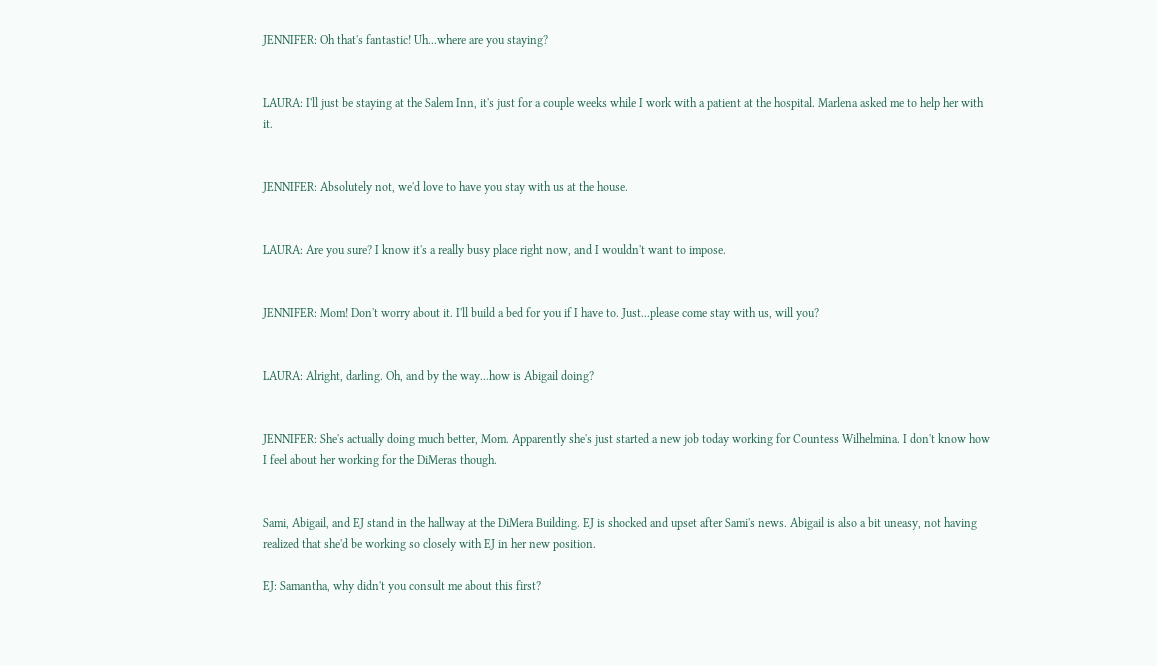JENNIFER: Oh that's fantastic! Uh...where are you staying?


LAURA: I'll just be staying at the Salem Inn, it's just for a couple weeks while I work with a patient at the hospital. Marlena asked me to help her with it.


JENNIFER: Absolutely not, we'd love to have you stay with us at the house.


LAURA: Are you sure? I know it's a really busy place right now, and I wouldn't want to impose.


JENNIFER: Mom! Don't worry about it. I'll build a bed for you if I have to. Just...please come stay with us, will you?


LAURA: Alright, darling. Oh, and by the way...how is Abigail doing?


JENNIFER: She's actually doing much better, Mom. Apparently she's just started a new job today working for Countess Wilhelmina. I don't know how I feel about her working for the DiMeras though.


Sami, Abigail, and EJ stand in the hallway at the DiMera Building. EJ is shocked and upset after Sami's news. Abigail is also a bit uneasy, not having realized that she'd be working so closely with EJ in her new position.

EJ: Samantha, why didn't you consult me about this first?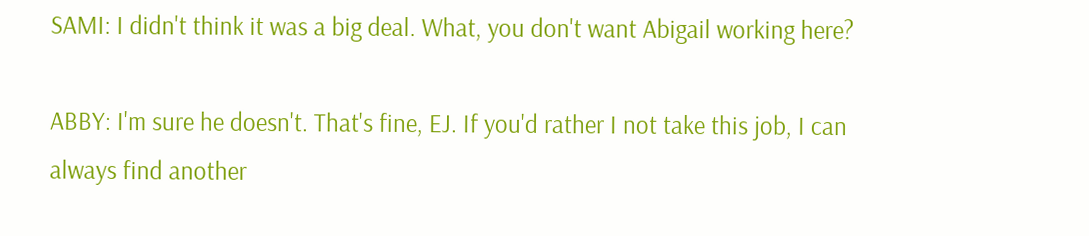SAMI: I didn't think it was a big deal. What, you don't want Abigail working here?

ABBY: I'm sure he doesn't. That's fine, EJ. If you'd rather I not take this job, I can always find another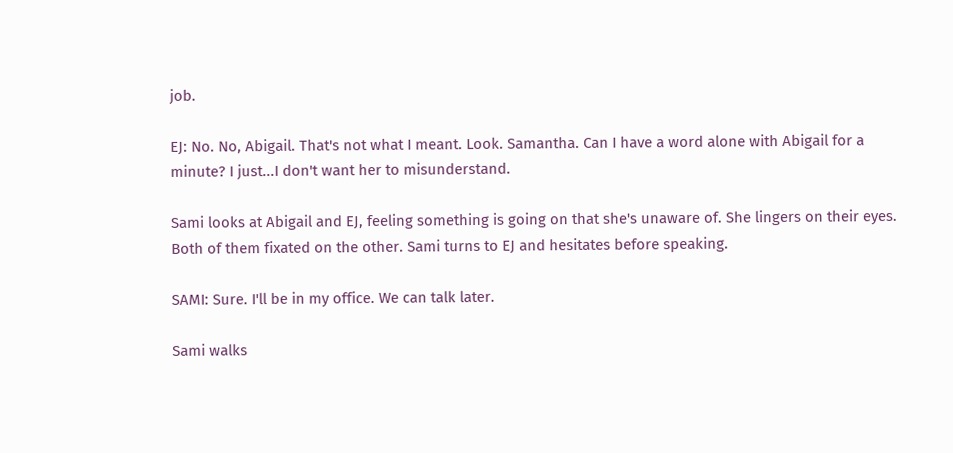job.

EJ: No. No, Abigail. That's not what I meant. Look. Samantha. Can I have a word alone with Abigail for a minute? I just...I don't want her to misunderstand.

Sami looks at Abigail and EJ, feeling something is going on that she's unaware of. She lingers on their eyes. Both of them fixated on the other. Sami turns to EJ and hesitates before speaking.

SAMI: Sure. I'll be in my office. We can talk later.

Sami walks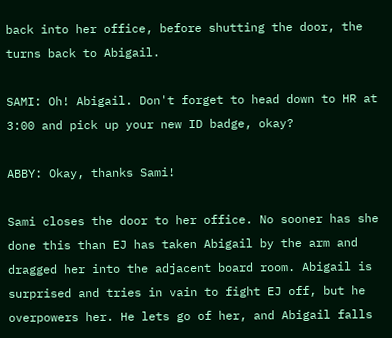back into her office, before shutting the door, the turns back to Abigail.

SAMI: Oh! Abigail. Don't forget to head down to HR at 3:00 and pick up your new ID badge, okay?

ABBY: Okay, thanks Sami!

Sami closes the door to her office. No sooner has she done this than EJ has taken Abigail by the arm and dragged her into the adjacent board room. Abigail is surprised and tries in vain to fight EJ off, but he overpowers her. He lets go of her, and Abigail falls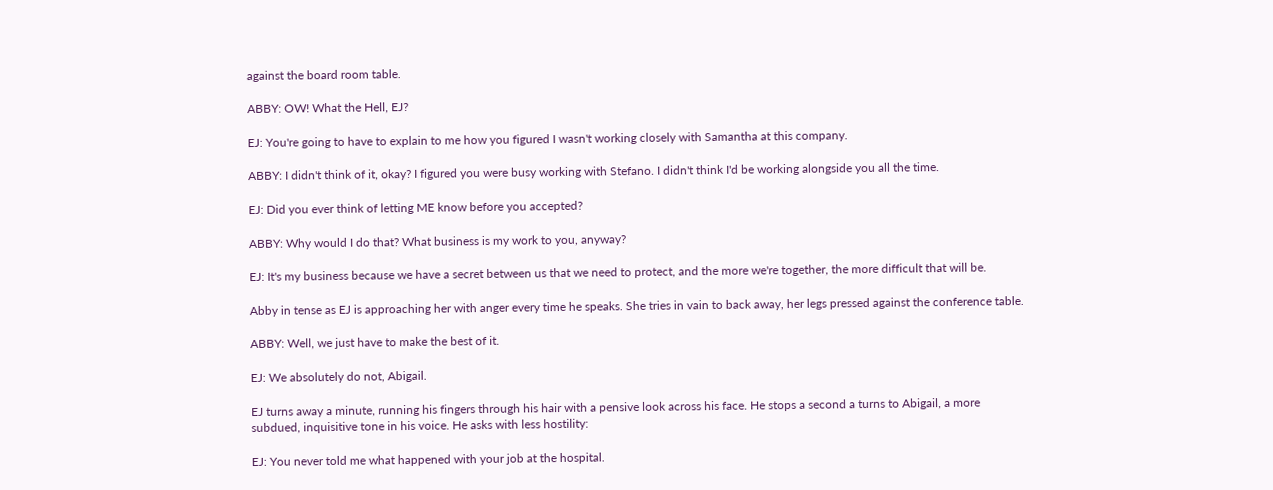against the board room table.

ABBY: OW! What the Hell, EJ?

EJ: You're going to have to explain to me how you figured I wasn't working closely with Samantha at this company.

ABBY: I didn't think of it, okay? I figured you were busy working with Stefano. I didn't think I'd be working alongside you all the time.

EJ: Did you ever think of letting ME know before you accepted?

ABBY: Why would I do that? What business is my work to you, anyway?

EJ: It's my business because we have a secret between us that we need to protect, and the more we're together, the more difficult that will be.

Abby in tense as EJ is approaching her with anger every time he speaks. She tries in vain to back away, her legs pressed against the conference table.

ABBY: Well, we just have to make the best of it.

EJ: We absolutely do not, Abigail.

EJ turns away a minute, running his fingers through his hair with a pensive look across his face. He stops a second a turns to Abigail, a more subdued, inquisitive tone in his voice. He asks with less hostility:

EJ: You never told me what happened with your job at the hospital.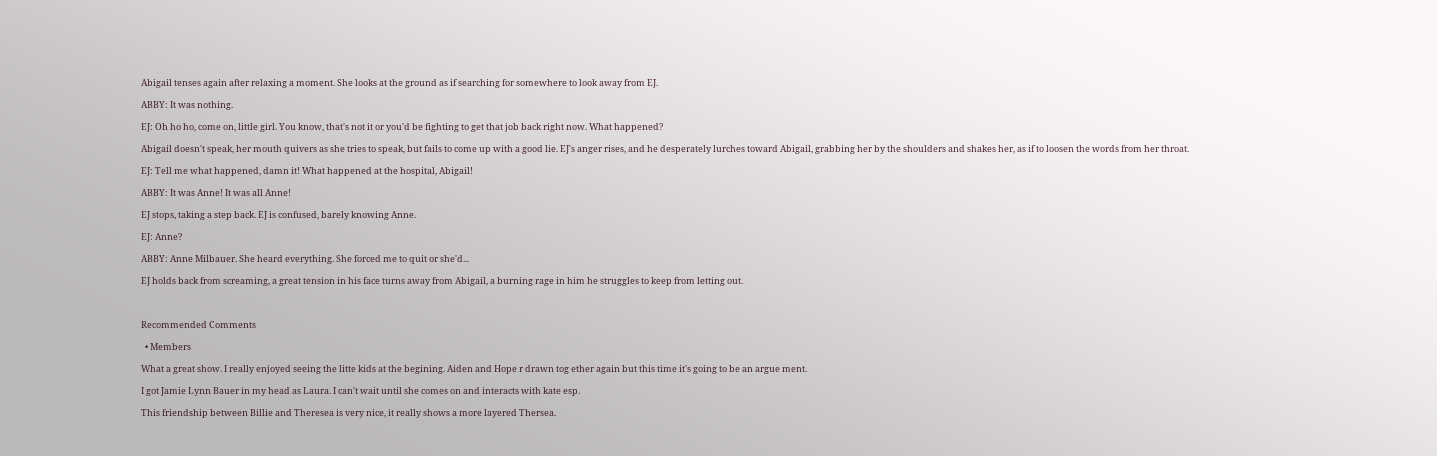Abigail tenses again after relaxing a moment. She looks at the ground as if searching for somewhere to look away from EJ.

ABBY: It was nothing.

EJ: Oh ho ho, come on, little girl. You know, that's not it or you'd be fighting to get that job back right now. What happened?

Abigail doesn't speak, her mouth quivers as she tries to speak, but fails to come up with a good lie. EJ's anger rises, and he desperately lurches toward Abigail, grabbing her by the shoulders and shakes her, as if to loosen the words from her throat.

EJ: Tell me what happened, damn it! What happened at the hospital, Abigail!

ABBY: It was Anne! It was all Anne!

EJ stops, taking a step back. EJ is confused, barely knowing Anne.

EJ: Anne?

ABBY: Anne Milbauer. She heard everything. She forced me to quit or she'd...

EJ holds back from screaming, a great tension in his face turns away from Abigail, a burning rage in him he struggles to keep from letting out.



Recommended Comments

  • Members

What a great show. I really enjoyed seeing the litte kids at the begining. Aiden and Hope r drawn tog ether again but this time it's going to be an argue ment.

I got Jamie Lynn Bauer in my head as Laura. I can't wait until she comes on and interacts with kate esp.

This friendship between Billie and Theresea is very nice, it really shows a more layered Thersea.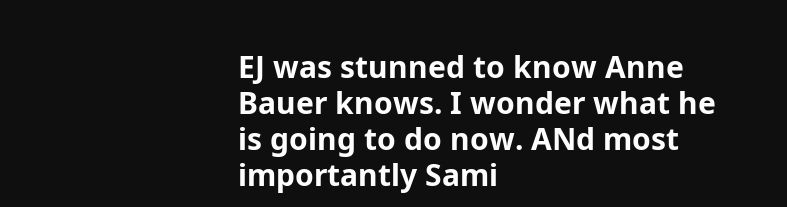EJ was stunned to know Anne Bauer knows. I wonder what he is going to do now. ANd most importantly Sami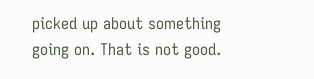picked up about something going on. That is not good.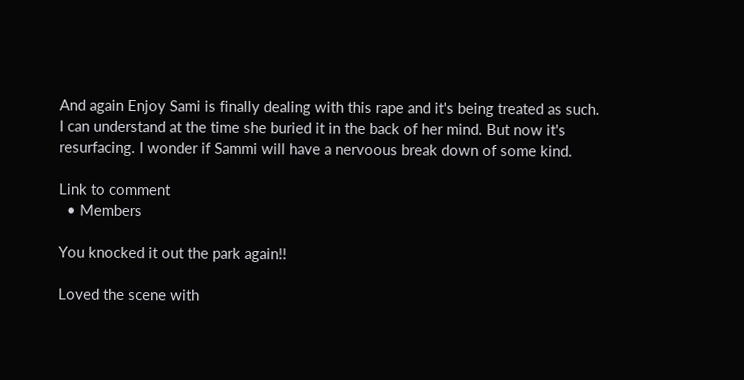And again Enjoy Sami is finally dealing with this rape and it's being treated as such. I can understand at the time she buried it in the back of her mind. But now it's resurfacing. I wonder if Sammi will have a nervoous break down of some kind.

Link to comment
  • Members

You knocked it out the park again!!

Loved the scene with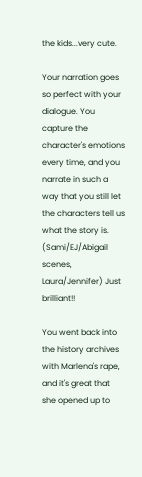the kids...very cute.

Your narration goes so perfect with your dialogue. You capture the character's emotions every time, and you narrate in such a way that you still let the characters tell us what the story is. (Sami/EJ/Abigail scenes, Laura/Jennifer) Just brilliant!!

You went back into the history archives with Marlena's rape, and it's great that she opened up to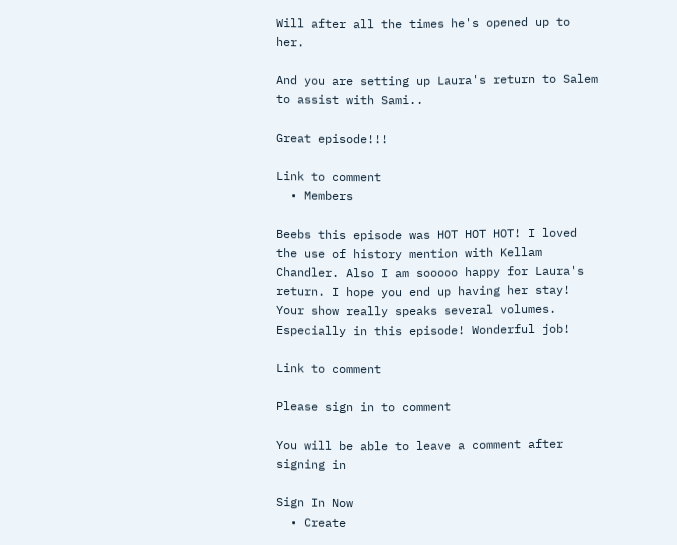Will after all the times he's opened up to her.

And you are setting up Laura's return to Salem to assist with Sami..

Great episode!!!

Link to comment
  • Members

Beebs this episode was HOT HOT HOT! I loved the use of history mention with Kellam Chandler. Also I am sooooo happy for Laura's return. I hope you end up having her stay! Your show really speaks several volumes. Especially in this episode! Wonderful job!

Link to comment

Please sign in to comment

You will be able to leave a comment after signing in

Sign In Now
  • Create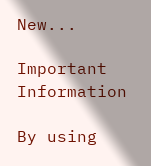New...

Important Information

By using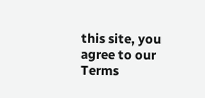this site, you agree to our Terms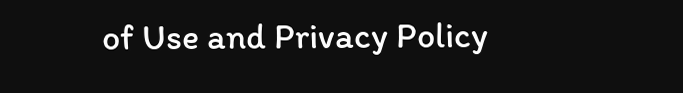of Use and Privacy Policy